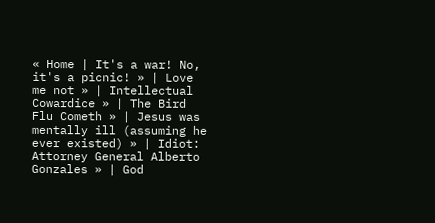« Home | It's a war! No, it's a picnic! » | Love me not » | Intellectual Cowardice » | The Bird Flu Cometh » | Jesus was mentally ill (assuming he ever existed) » | Idiot: Attorney General Alberto Gonzales » | God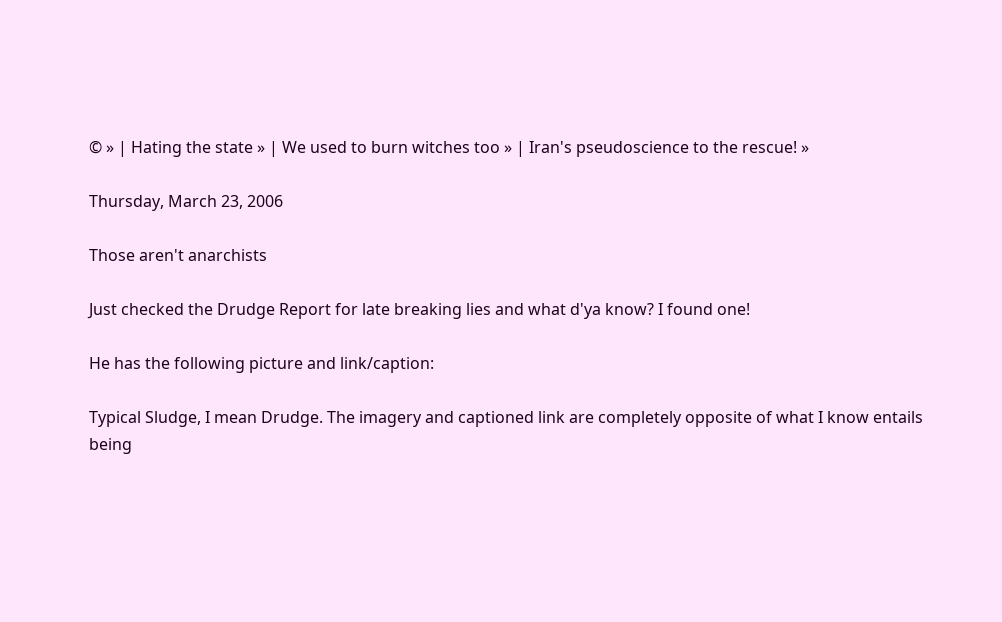© » | Hating the state » | We used to burn witches too » | Iran's pseudoscience to the rescue! »

Thursday, March 23, 2006

Those aren't anarchists

Just checked the Drudge Report for late breaking lies and what d'ya know? I found one!

He has the following picture and link/caption:

Typical Sludge, I mean Drudge. The imagery and captioned link are completely opposite of what I know entails being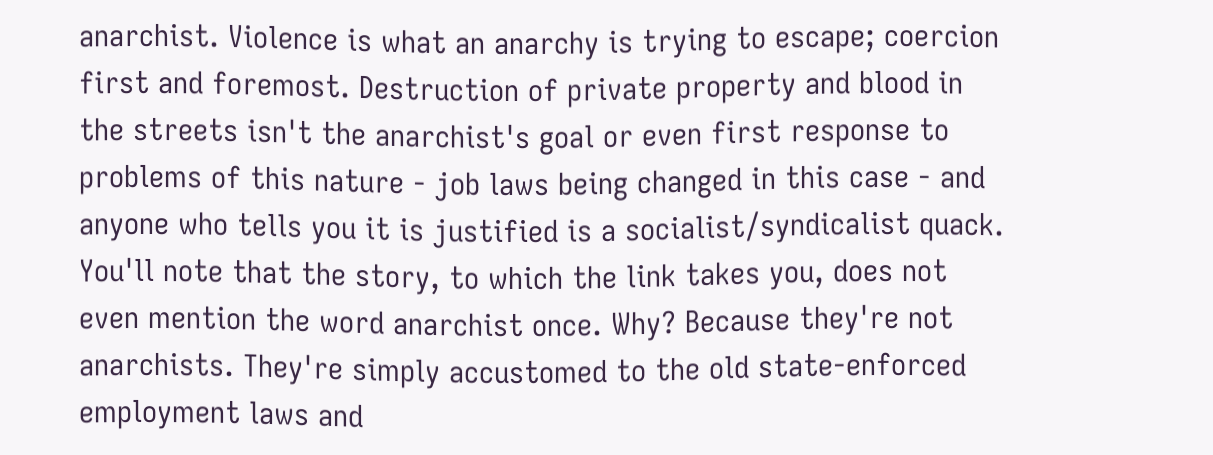anarchist. Violence is what an anarchy is trying to escape; coercion first and foremost. Destruction of private property and blood in the streets isn't the anarchist's goal or even first response to problems of this nature - job laws being changed in this case - and anyone who tells you it is justified is a socialist/syndicalist quack. You'll note that the story, to which the link takes you, does not even mention the word anarchist once. Why? Because they're not anarchists. They're simply accustomed to the old state-enforced employment laws and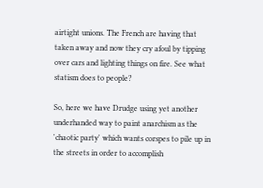airtight unions. The French are having that taken away and now they cry afoul by tipping over cars and lighting things on fire. See what statism does to people?

So, here we have Drudge using yet another underhanded way to paint anarchism as the 'chaotic party' which wants corspes to pile up in the streets in order to accomplish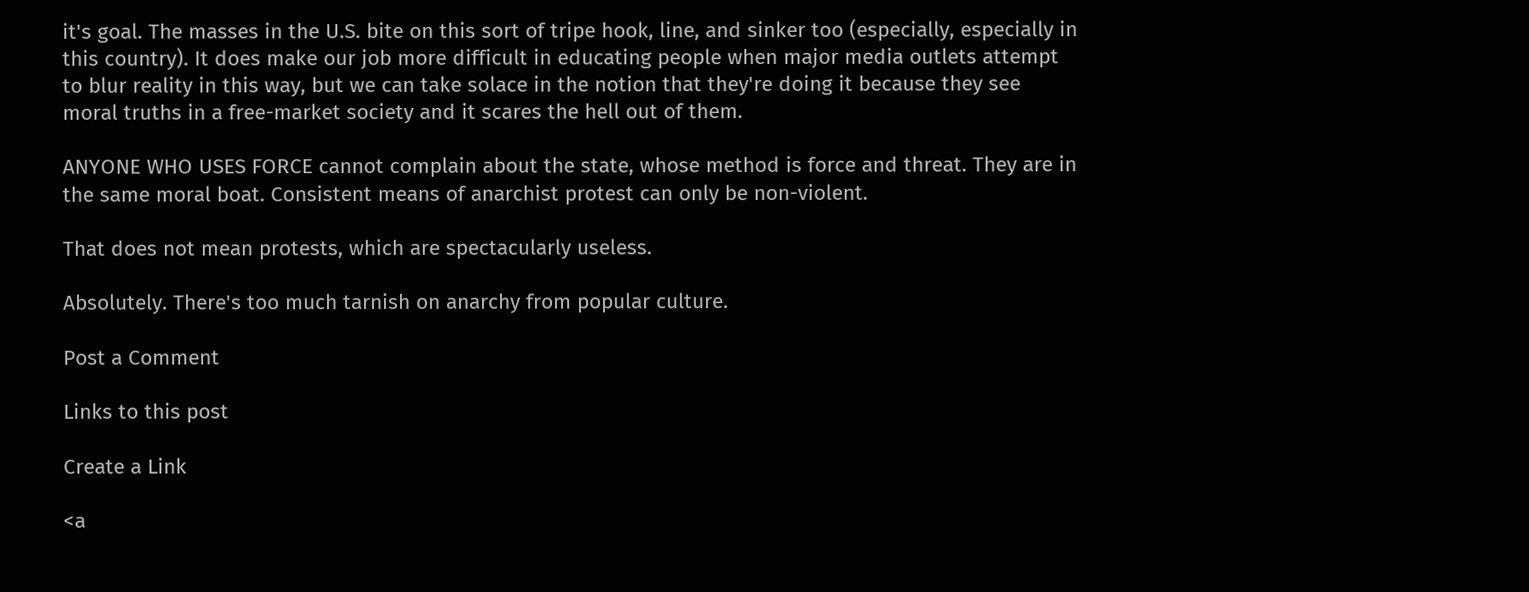it's goal. The masses in the U.S. bite on this sort of tripe hook, line, and sinker too (especially, especially in this country). It does make our job more difficult in educating people when major media outlets attempt to blur reality in this way, but we can take solace in the notion that they're doing it because they see moral truths in a free-market society and it scares the hell out of them.

ANYONE WHO USES FORCE cannot complain about the state, whose method is force and threat. They are in the same moral boat. Consistent means of anarchist protest can only be non-violent.

That does not mean protests, which are spectacularly useless.

Absolutely. There's too much tarnish on anarchy from popular culture.

Post a Comment

Links to this post

Create a Link

<a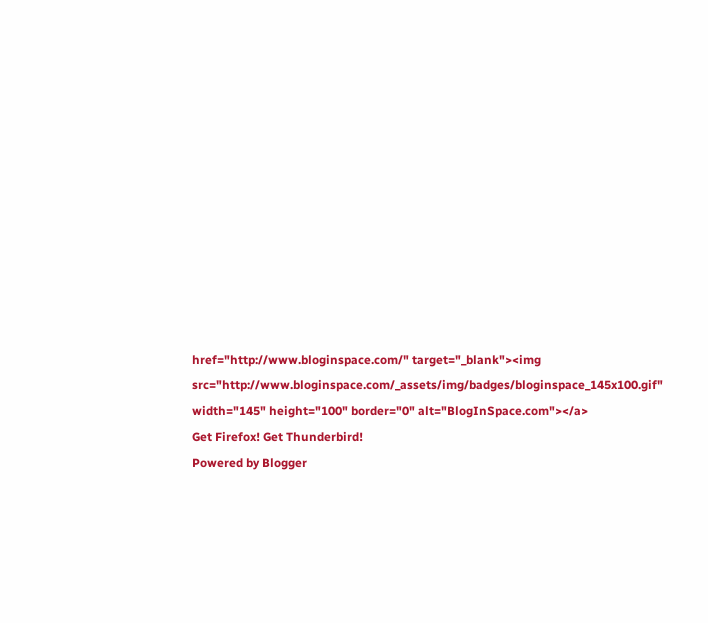href="http://www.bloginspace.com/" target="_blank"><img src="http://www.bloginspace.com/_assets/img/badges/bloginspace_145x100.gif" width="145" height="100" border="0" alt="BlogInSpace.com"></a>
Get Firefox! Get Thunderbird!
Powered by Blogger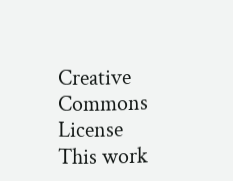Creative Commons License
This work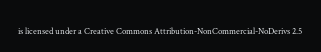is licensed under a Creative Commons Attribution-NonCommercial-NoDerivs 2.5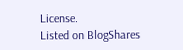License.
Listed on BlogShares